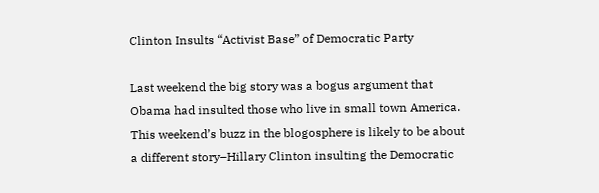Clinton Insults “Activist Base” of Democratic Party

Last weekend the big story was a bogus argument that Obama had insulted those who live in small town America. This weekend’s buzz in the blogosphere is likely to be about a different story–Hillary Clinton insulting the Democratic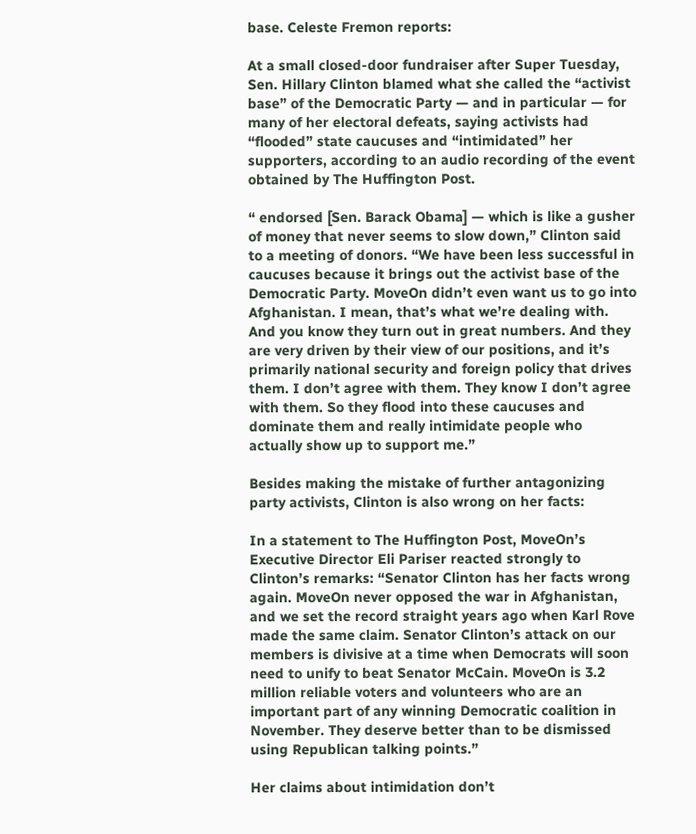base. Celeste Fremon reports:

At a small closed-door fundraiser after Super Tuesday, Sen. Hillary Clinton blamed what she called the “activist base” of the Democratic Party — and in particular — for many of her electoral defeats, saying activists had “flooded” state caucuses and “intimidated” her supporters, according to an audio recording of the event obtained by The Huffington Post.

“ endorsed [Sen. Barack Obama] — which is like a gusher of money that never seems to slow down,” Clinton said to a meeting of donors. “We have been less successful in caucuses because it brings out the activist base of the Democratic Party. MoveOn didn’t even want us to go into Afghanistan. I mean, that’s what we’re dealing with. And you know they turn out in great numbers. And they are very driven by their view of our positions, and it’s primarily national security and foreign policy that drives them. I don’t agree with them. They know I don’t agree with them. So they flood into these caucuses and dominate them and really intimidate people who actually show up to support me.”

Besides making the mistake of further antagonizing party activists, Clinton is also wrong on her facts:

In a statement to The Huffington Post, MoveOn’s Executive Director Eli Pariser reacted strongly to Clinton’s remarks: “Senator Clinton has her facts wrong again. MoveOn never opposed the war in Afghanistan, and we set the record straight years ago when Karl Rove made the same claim. Senator Clinton’s attack on our members is divisive at a time when Democrats will soon need to unify to beat Senator McCain. MoveOn is 3.2 million reliable voters and volunteers who are an important part of any winning Democratic coalition in November. They deserve better than to be dismissed using Republican talking points.”

Her claims about intimidation don’t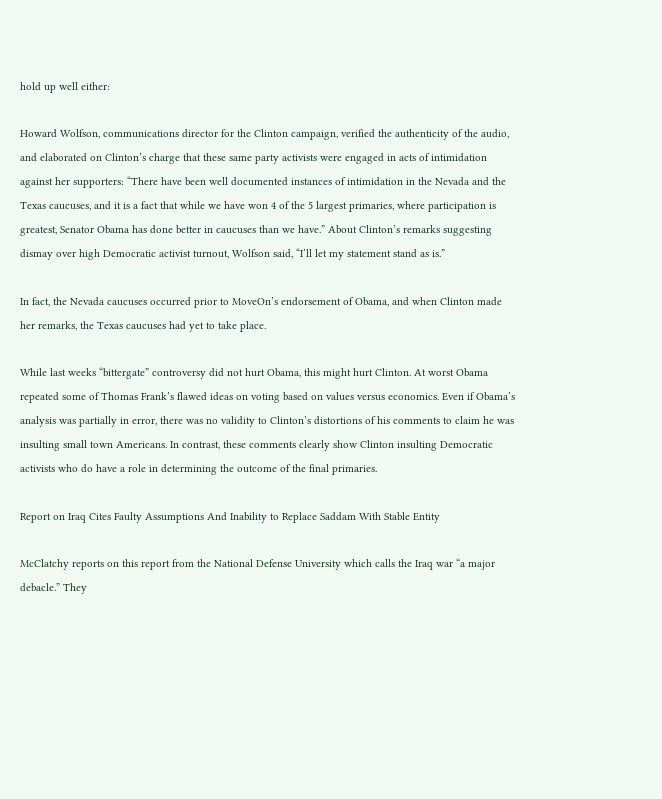hold up well either:

Howard Wolfson, communications director for the Clinton campaign, verified the authenticity of the audio, and elaborated on Clinton’s charge that these same party activists were engaged in acts of intimidation against her supporters: “There have been well documented instances of intimidation in the Nevada and the Texas caucuses, and it is a fact that while we have won 4 of the 5 largest primaries, where participation is greatest, Senator Obama has done better in caucuses than we have.” About Clinton’s remarks suggesting dismay over high Democratic activist turnout, Wolfson said, “I’ll let my statement stand as is.”

In fact, the Nevada caucuses occurred prior to MoveOn’s endorsement of Obama, and when Clinton made her remarks, the Texas caucuses had yet to take place.

While last weeks “bittergate” controversy did not hurt Obama, this might hurt Clinton. At worst Obama repeated some of Thomas Frank’s flawed ideas on voting based on values versus economics. Even if Obama’s analysis was partially in error, there was no validity to Clinton’s distortions of his comments to claim he was insulting small town Americans. In contrast, these comments clearly show Clinton insulting Democratic activists who do have a role in determining the outcome of the final primaries.

Report on Iraq Cites Faulty Assumptions And Inability to Replace Saddam With Stable Entity

McClatchy reports on this report from the National Defense University which calls the Iraq war “a major debacle.” They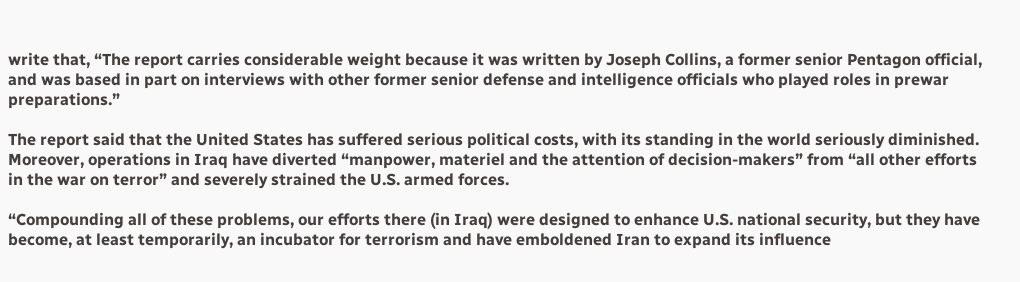write that, “The report carries considerable weight because it was written by Joseph Collins, a former senior Pentagon official, and was based in part on interviews with other former senior defense and intelligence officials who played roles in prewar preparations.”

The report said that the United States has suffered serious political costs, with its standing in the world seriously diminished. Moreover, operations in Iraq have diverted “manpower, materiel and the attention of decision-makers” from “all other efforts in the war on terror” and severely strained the U.S. armed forces.

“Compounding all of these problems, our efforts there (in Iraq) were designed to enhance U.S. national security, but they have become, at least temporarily, an incubator for terrorism and have emboldened Iran to expand its influence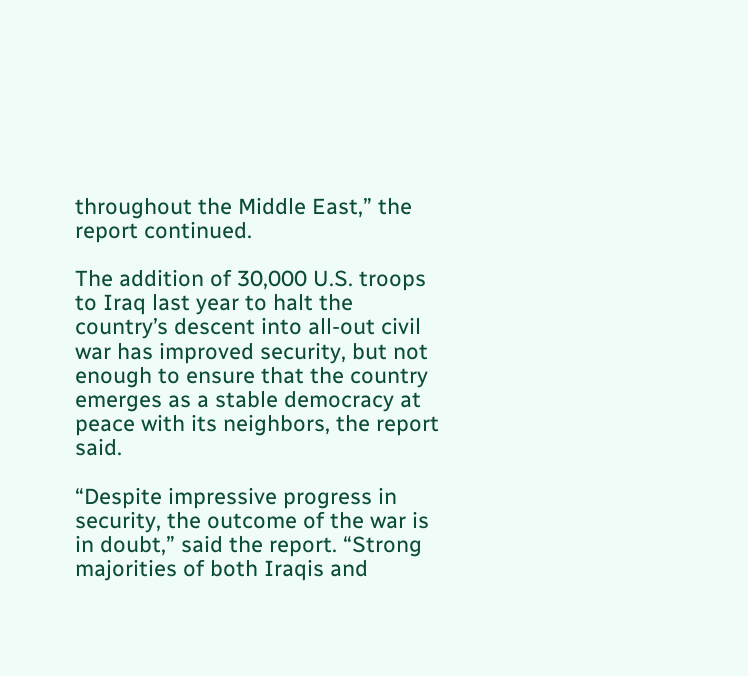throughout the Middle East,” the report continued.

The addition of 30,000 U.S. troops to Iraq last year to halt the country’s descent into all-out civil war has improved security, but not enough to ensure that the country emerges as a stable democracy at peace with its neighbors, the report said.

“Despite impressive progress in security, the outcome of the war is in doubt,” said the report. “Strong majorities of both Iraqis and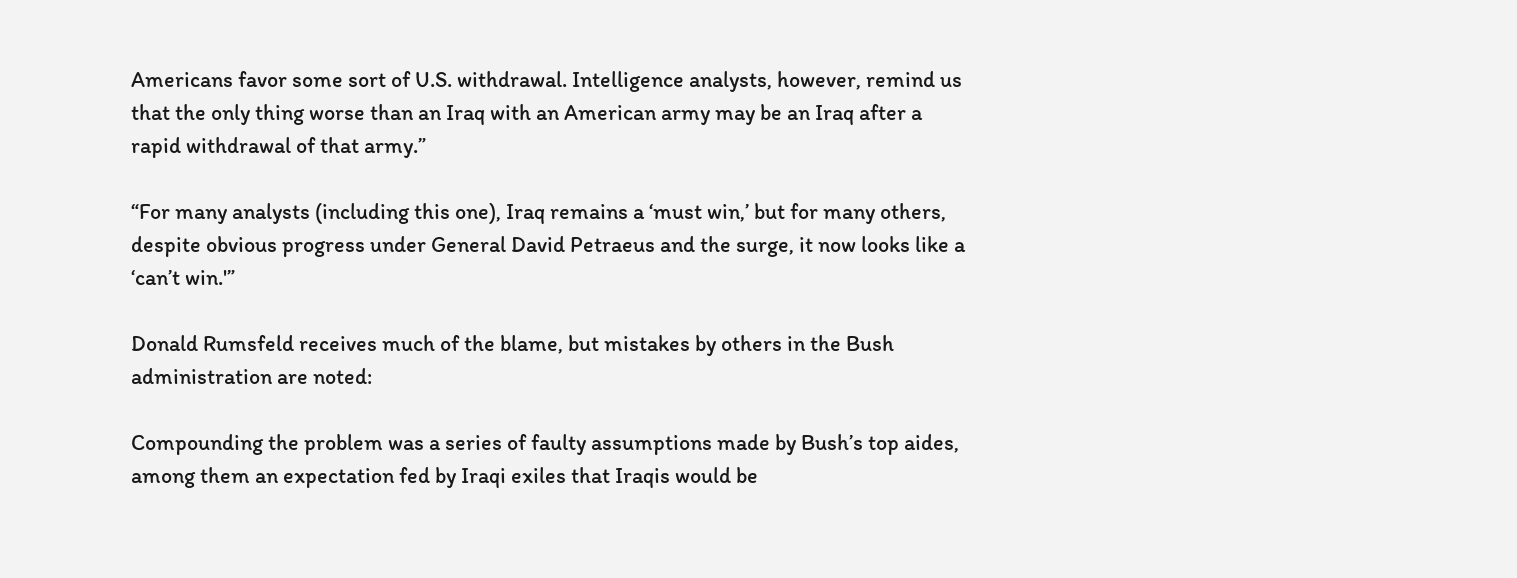Americans favor some sort of U.S. withdrawal. Intelligence analysts, however, remind us that the only thing worse than an Iraq with an American army may be an Iraq after a rapid withdrawal of that army.”

“For many analysts (including this one), Iraq remains a ‘must win,’ but for many others, despite obvious progress under General David Petraeus and the surge, it now looks like a ‘can’t win.'”

Donald Rumsfeld receives much of the blame, but mistakes by others in the Bush administration are noted:

Compounding the problem was a series of faulty assumptions made by Bush’s top aides, among them an expectation fed by Iraqi exiles that Iraqis would be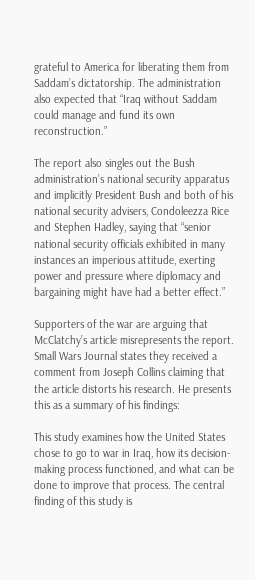grateful to America for liberating them from Saddam’s dictatorship. The administration also expected that “Iraq without Saddam could manage and fund its own reconstruction.”

The report also singles out the Bush administration’s national security apparatus and implicitly President Bush and both of his national security advisers, Condoleezza Rice and Stephen Hadley, saying that “senior national security officials exhibited in many instances an imperious attitude, exerting power and pressure where diplomacy and bargaining might have had a better effect.”

Supporters of the war are arguing that McClatchy’s article misrepresents the report. Small Wars Journal states they received a comment from Joseph Collins claiming that the article distorts his research. He presents this as a summary of his findings:

This study examines how the United States chose to go to war in Iraq, how its decision-making process functioned, and what can be done to improve that process. The central finding of this study is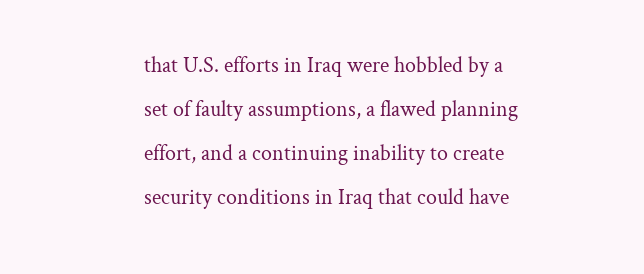that U.S. efforts in Iraq were hobbled by a set of faulty assumptions, a flawed planning effort, and a continuing inability to create security conditions in Iraq that could have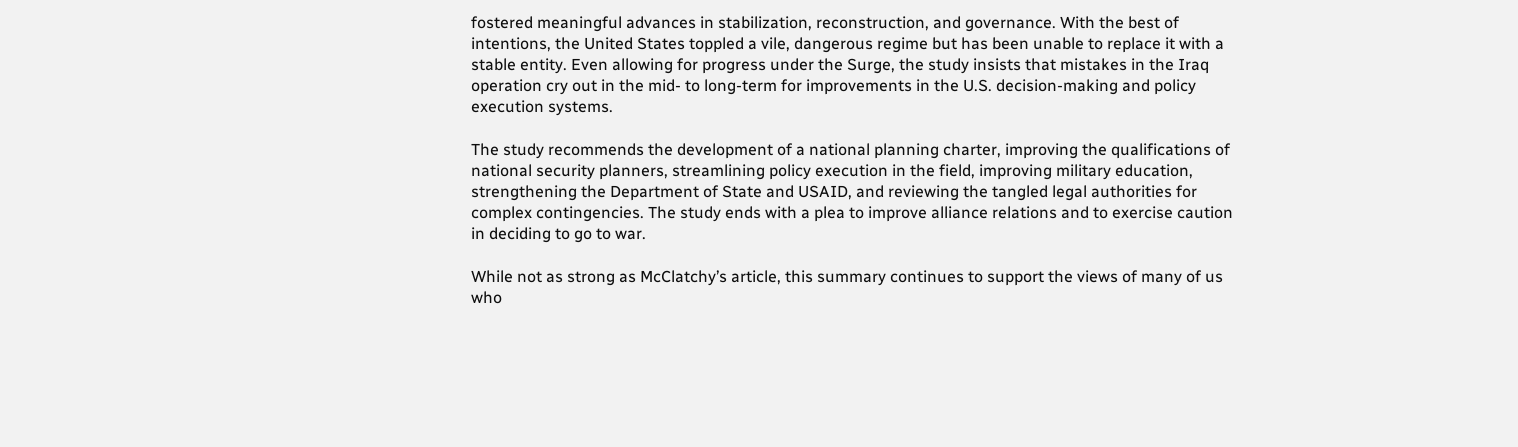fostered meaningful advances in stabilization, reconstruction, and governance. With the best of intentions, the United States toppled a vile, dangerous regime but has been unable to replace it with a stable entity. Even allowing for progress under the Surge, the study insists that mistakes in the Iraq operation cry out in the mid- to long-term for improvements in the U.S. decision-making and policy execution systems.

The study recommends the development of a national planning charter, improving the qualifications of national security planners, streamlining policy execution in the field, improving military education, strengthening the Department of State and USAID, and reviewing the tangled legal authorities for complex contingencies. The study ends with a plea to improve alliance relations and to exercise caution in deciding to go to war.

While not as strong as McClatchy’s article, this summary continues to support the views of many of us who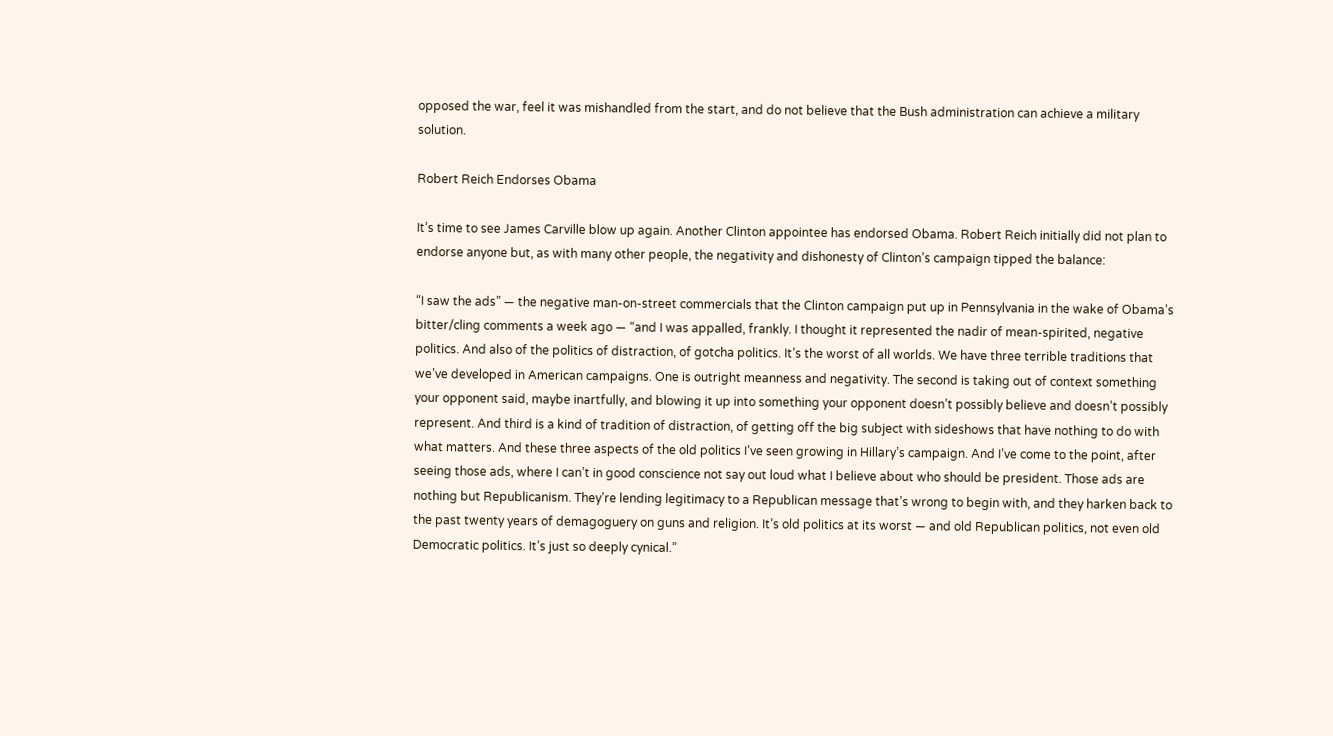opposed the war, feel it was mishandled from the start, and do not believe that the Bush administration can achieve a military solution.

Robert Reich Endorses Obama

It’s time to see James Carville blow up again. Another Clinton appointee has endorsed Obama. Robert Reich initially did not plan to endorse anyone but, as with many other people, the negativity and dishonesty of Clinton’s campaign tipped the balance:

“I saw the ads” — the negative man-on-street commercials that the Clinton campaign put up in Pennsylvania in the wake of Obama’s bitter/cling comments a week ago — “and I was appalled, frankly. I thought it represented the nadir of mean-spirited, negative politics. And also of the politics of distraction, of gotcha politics. It’s the worst of all worlds. We have three terrible traditions that we’ve developed in American campaigns. One is outright meanness and negativity. The second is taking out of context something your opponent said, maybe inartfully, and blowing it up into something your opponent doesn’t possibly believe and doesn’t possibly represent. And third is a kind of tradition of distraction, of getting off the big subject with sideshows that have nothing to do with what matters. And these three aspects of the old politics I’ve seen growing in Hillary’s campaign. And I’ve come to the point, after seeing those ads, where I can’t in good conscience not say out loud what I believe about who should be president. Those ads are nothing but Republicanism. They’re lending legitimacy to a Republican message that’s wrong to begin with, and they harken back to the past twenty years of demagoguery on guns and religion. It’s old politics at its worst — and old Republican politics, not even old Democratic politics. It’s just so deeply cynical.”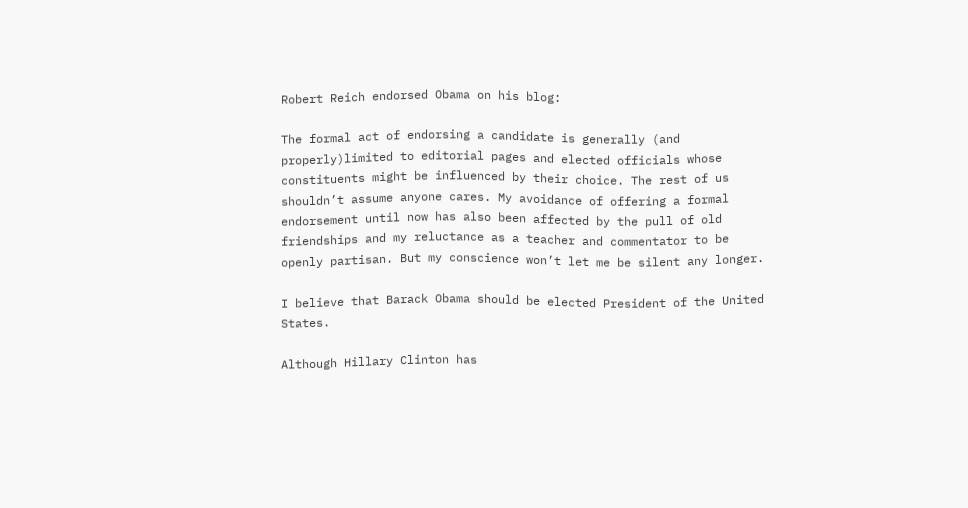Robert Reich endorsed Obama on his blog:

The formal act of endorsing a candidate is generally (and properly)limited to editorial pages and elected officials whose constituents might be influenced by their choice. The rest of us shouldn’t assume anyone cares. My avoidance of offering a formal endorsement until now has also been affected by the pull of old friendships and my reluctance as a teacher and commentator to be openly partisan. But my conscience won’t let me be silent any longer.

I believe that Barack Obama should be elected President of the United States.

Although Hillary Clinton has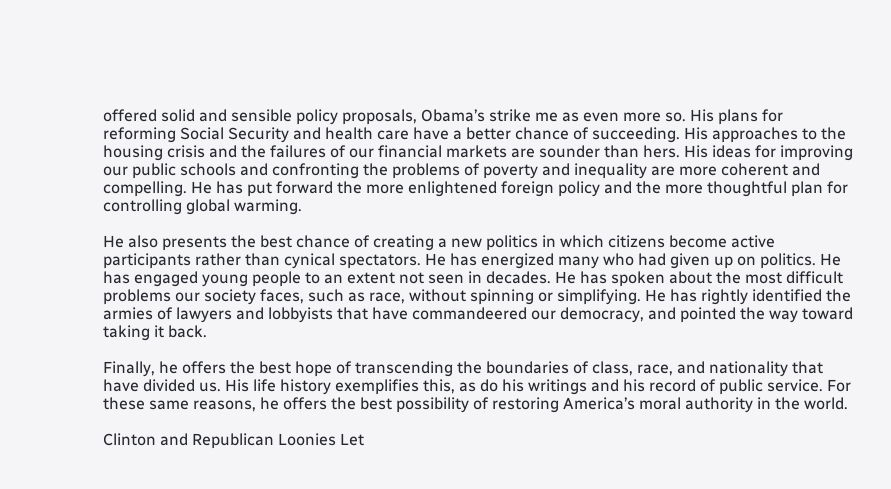offered solid and sensible policy proposals, Obama’s strike me as even more so. His plans for reforming Social Security and health care have a better chance of succeeding. His approaches to the housing crisis and the failures of our financial markets are sounder than hers. His ideas for improving our public schools and confronting the problems of poverty and inequality are more coherent and compelling. He has put forward the more enlightened foreign policy and the more thoughtful plan for controlling global warming.

He also presents the best chance of creating a new politics in which citizens become active participants rather than cynical spectators. He has energized many who had given up on politics. He has engaged young people to an extent not seen in decades. He has spoken about the most difficult problems our society faces, such as race, without spinning or simplifying. He has rightly identified the armies of lawyers and lobbyists that have commandeered our democracy, and pointed the way toward taking it back.

Finally, he offers the best hope of transcending the boundaries of class, race, and nationality that have divided us. His life history exemplifies this, as do his writings and his record of public service. For these same reasons, he offers the best possibility of restoring America’s moral authority in the world.

Clinton and Republican Loonies Let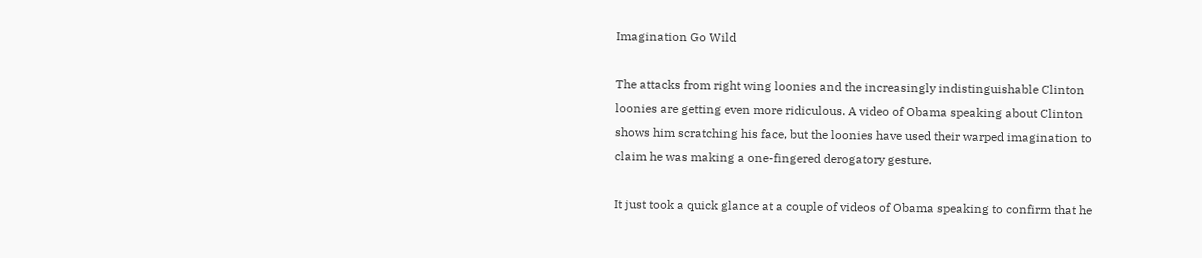Imagination Go Wild

The attacks from right wing loonies and the increasingly indistinguishable Clinton loonies are getting even more ridiculous. A video of Obama speaking about Clinton shows him scratching his face, but the loonies have used their warped imagination to claim he was making a one-fingered derogatory gesture.

It just took a quick glance at a couple of videos of Obama speaking to confirm that he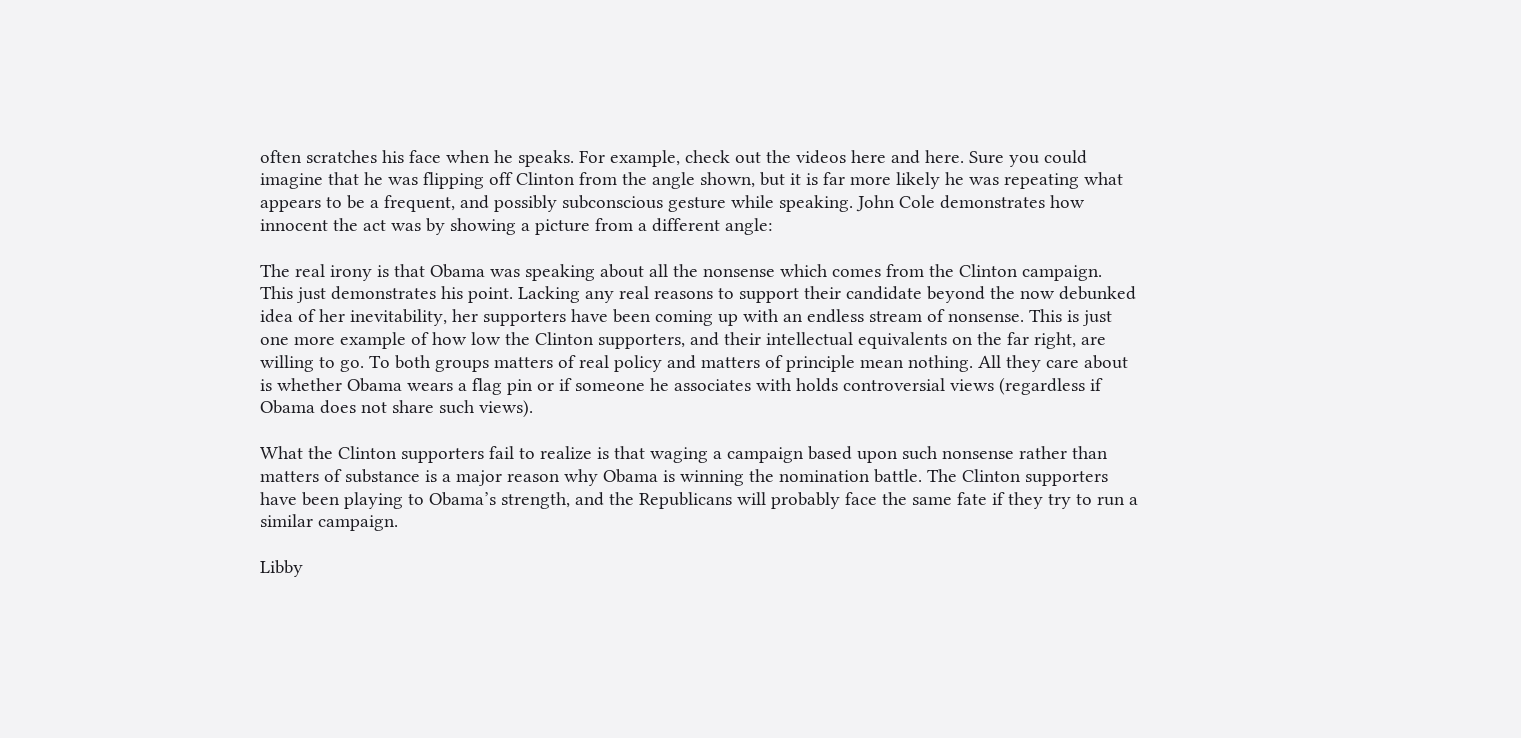often scratches his face when he speaks. For example, check out the videos here and here. Sure you could imagine that he was flipping off Clinton from the angle shown, but it is far more likely he was repeating what appears to be a frequent, and possibly subconscious gesture while speaking. John Cole demonstrates how innocent the act was by showing a picture from a different angle:

The real irony is that Obama was speaking about all the nonsense which comes from the Clinton campaign. This just demonstrates his point. Lacking any real reasons to support their candidate beyond the now debunked idea of her inevitability, her supporters have been coming up with an endless stream of nonsense. This is just one more example of how low the Clinton supporters, and their intellectual equivalents on the far right, are willing to go. To both groups matters of real policy and matters of principle mean nothing. All they care about is whether Obama wears a flag pin or if someone he associates with holds controversial views (regardless if Obama does not share such views).

What the Clinton supporters fail to realize is that waging a campaign based upon such nonsense rather than matters of substance is a major reason why Obama is winning the nomination battle. The Clinton supporters have been playing to Obama’s strength, and the Republicans will probably face the same fate if they try to run a similar campaign.

Libby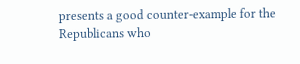presents a good counter-example for the Republicans who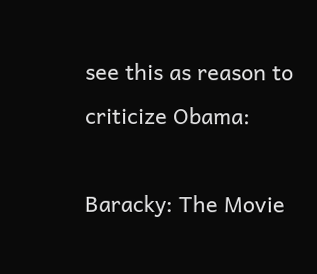see this as reason to criticize Obama:

Baracky: The Movie